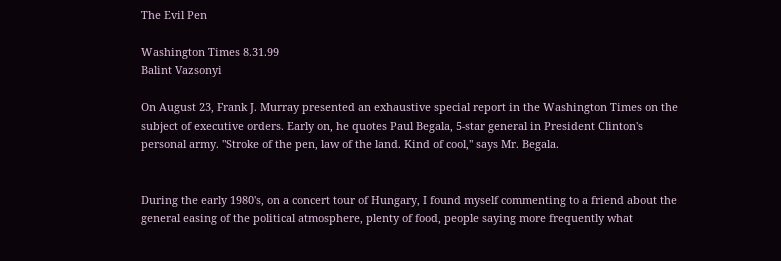The Evil Pen

Washington Times 8.31.99
Balint Vazsonyi

On August 23, Frank J. Murray presented an exhaustive special report in the Washington Times on the subject of executive orders. Early on, he quotes Paul Begala, 5-star general in President Clinton's personal army. "Stroke of the pen, law of the land. Kind of cool," says Mr. Begala.


During the early 1980's, on a concert tour of Hungary, I found myself commenting to a friend about the general easing of the political atmosphere, plenty of food, people saying more frequently what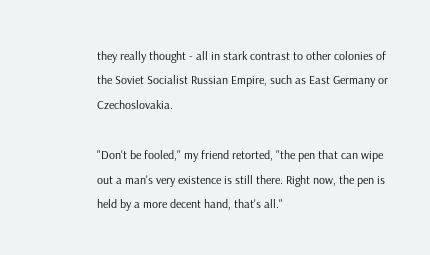they really thought - all in stark contrast to other colonies of the Soviet Socialist Russian Empire, such as East Germany or Czechoslovakia.

"Don't be fooled," my friend retorted, "the pen that can wipe out a man's very existence is still there. Right now, the pen is held by a more decent hand, that's all."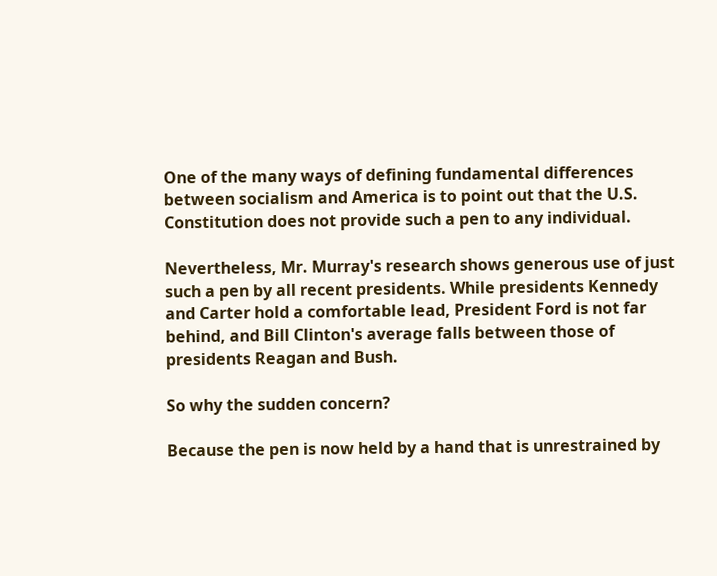One of the many ways of defining fundamental differences between socialism and America is to point out that the U.S. Constitution does not provide such a pen to any individual.

Nevertheless, Mr. Murray's research shows generous use of just such a pen by all recent presidents. While presidents Kennedy and Carter hold a comfortable lead, President Ford is not far behind, and Bill Clinton's average falls between those of presidents Reagan and Bush.

So why the sudden concern?

Because the pen is now held by a hand that is unrestrained by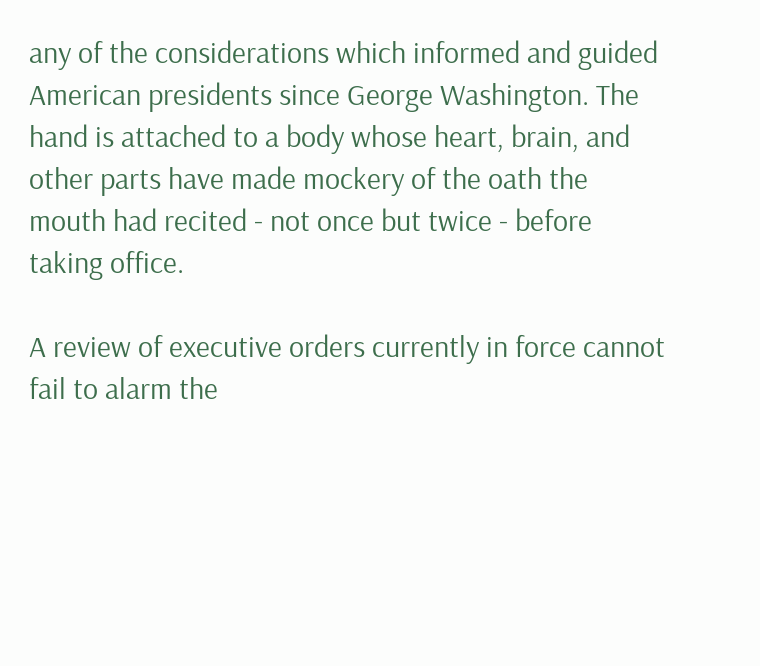any of the considerations which informed and guided American presidents since George Washington. The hand is attached to a body whose heart, brain, and other parts have made mockery of the oath the mouth had recited - not once but twice - before taking office.

A review of executive orders currently in force cannot fail to alarm the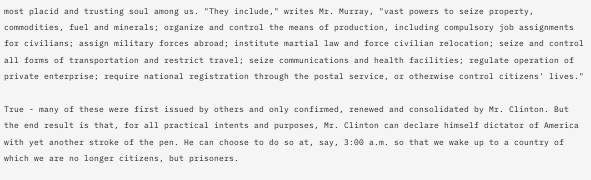most placid and trusting soul among us. "They include," writes Mr. Murray, "vast powers to seize property, commodities, fuel and minerals; organize and control the means of production, including compulsory job assignments for civilians; assign military forces abroad; institute martial law and force civilian relocation; seize and control all forms of transportation and restrict travel; seize communications and health facilities; regulate operation of private enterprise; require national registration through the postal service, or otherwise control citizens' lives."

True - many of these were first issued by others and only confirmed, renewed and consolidated by Mr. Clinton. But the end result is that, for all practical intents and purposes, Mr. Clinton can declare himself dictator of America with yet another stroke of the pen. He can choose to do so at, say, 3:00 a.m. so that we wake up to a country of which we are no longer citizens, but prisoners.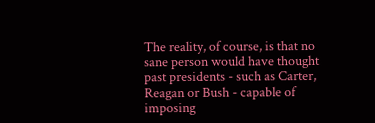The reality, of course, is that no sane person would have thought past presidents - such as Carter, Reagan or Bush - capable of imposing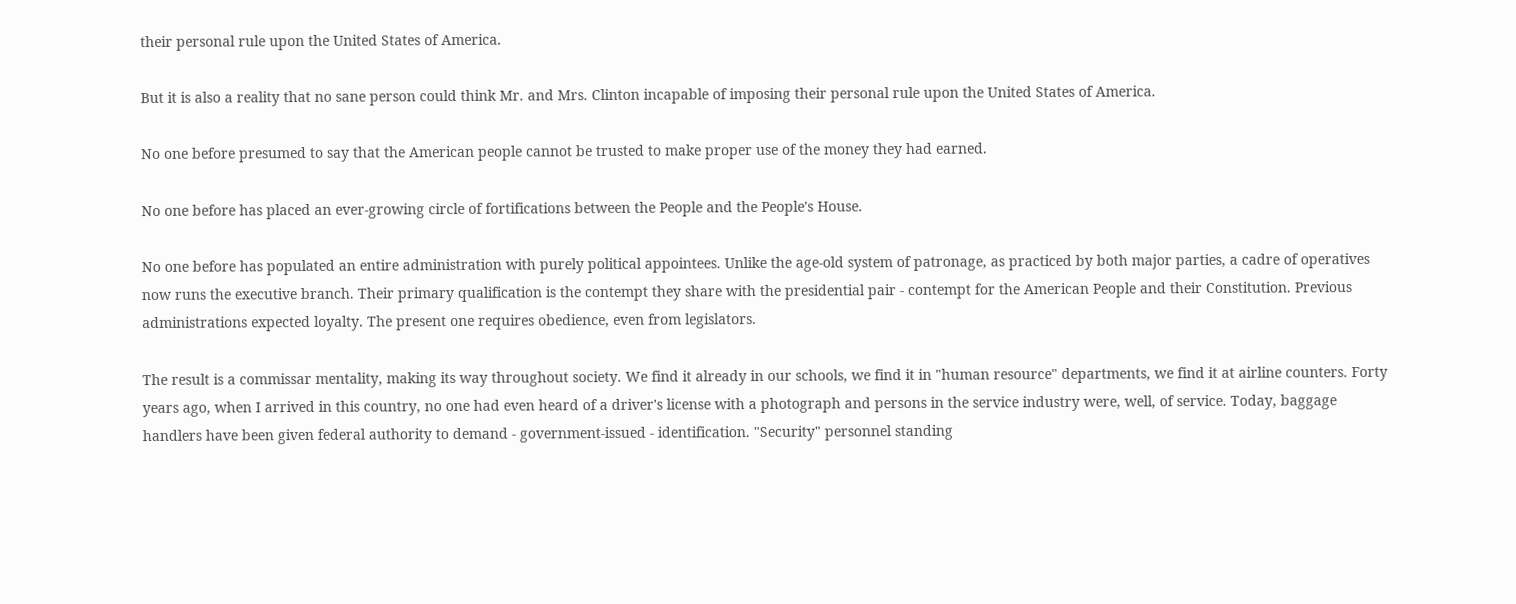their personal rule upon the United States of America.

But it is also a reality that no sane person could think Mr. and Mrs. Clinton incapable of imposing their personal rule upon the United States of America.

No one before presumed to say that the American people cannot be trusted to make proper use of the money they had earned.

No one before has placed an ever-growing circle of fortifications between the People and the People's House.

No one before has populated an entire administration with purely political appointees. Unlike the age-old system of patronage, as practiced by both major parties, a cadre of operatives now runs the executive branch. Their primary qualification is the contempt they share with the presidential pair - contempt for the American People and their Constitution. Previous administrations expected loyalty. The present one requires obedience, even from legislators.

The result is a commissar mentality, making its way throughout society. We find it already in our schools, we find it in "human resource" departments, we find it at airline counters. Forty years ago, when I arrived in this country, no one had even heard of a driver's license with a photograph and persons in the service industry were, well, of service. Today, baggage handlers have been given federal authority to demand - government-issued - identification. "Security" personnel standing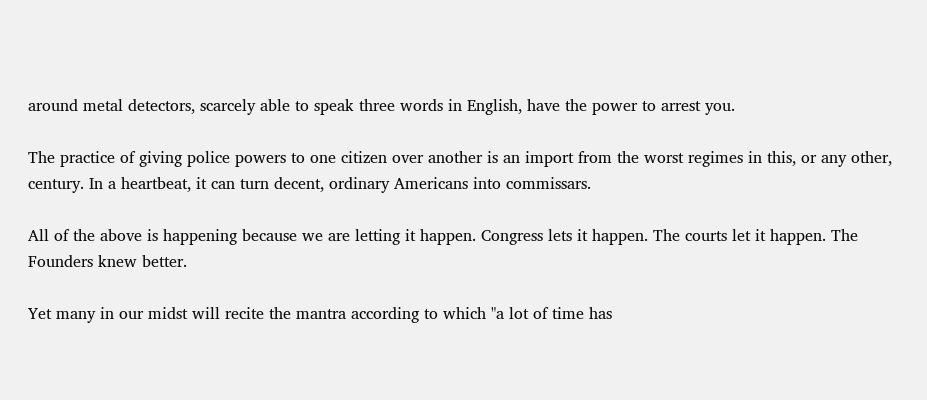around metal detectors, scarcely able to speak three words in English, have the power to arrest you.

The practice of giving police powers to one citizen over another is an import from the worst regimes in this, or any other, century. In a heartbeat, it can turn decent, ordinary Americans into commissars.

All of the above is happening because we are letting it happen. Congress lets it happen. The courts let it happen. The Founders knew better.

Yet many in our midst will recite the mantra according to which "a lot of time has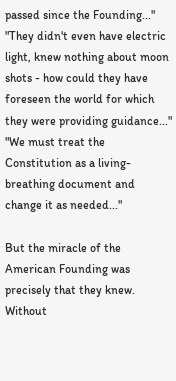passed since the Founding..." "They didn't even have electric light, knew nothing about moon shots - how could they have foreseen the world for which they were providing guidance..." "We must treat the Constitution as a living-breathing document and change it as needed..."

But the miracle of the American Founding was precisely that they knew. Without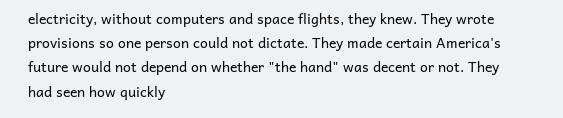electricity, without computers and space flights, they knew. They wrote provisions so one person could not dictate. They made certain America's future would not depend on whether "the hand" was decent or not. They had seen how quickly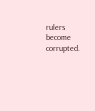rulers become corrupted.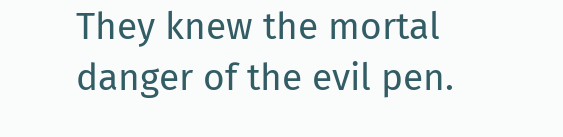They knew the mortal danger of the evil pen.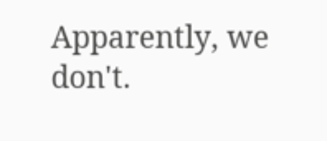Apparently, we don't.